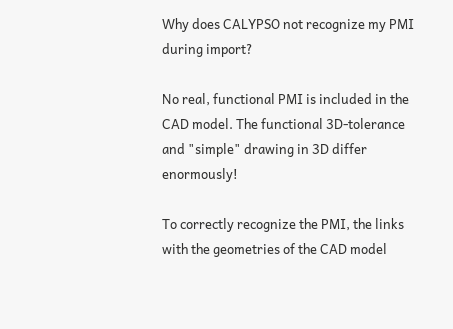Why does CALYPSO not recognize my PMI during import?

No real, functional PMI is included in the CAD model. The functional 3D-tolerance and "simple" drawing in 3D differ enormously!

To correctly recognize the PMI, the links with the geometries of the CAD model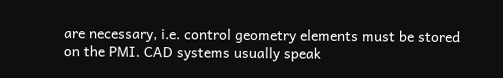are necessary, i.e. control geometry elements must be stored on the PMI. CAD systems usually speak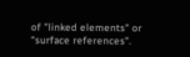of "linked elements" or "surface references".